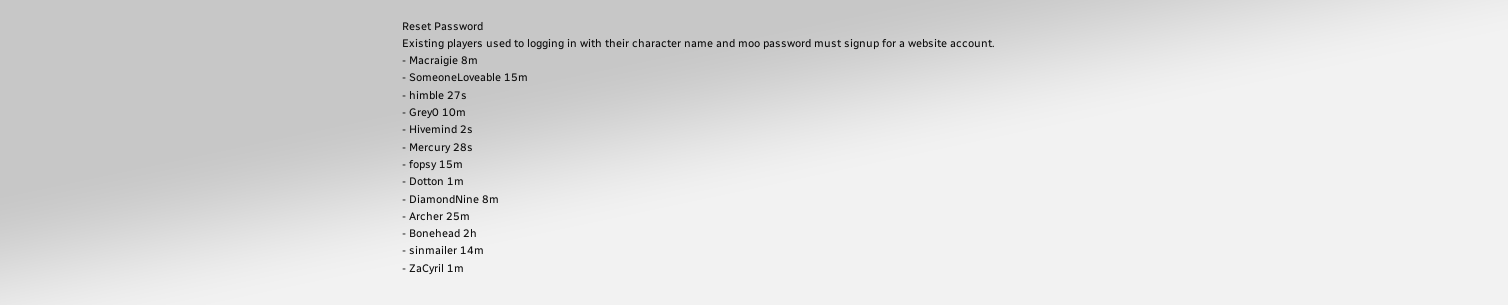Reset Password
Existing players used to logging in with their character name and moo password must signup for a website account.
- Macraigie 8m
- SomeoneLoveable 15m
- himble 27s
- Grey0 10m
- Hivemind 2s
- Mercury 28s
- fopsy 15m
- Dotton 1m
- DiamondNine 8m
- Archer 25m
- Bonehead 2h
- sinmailer 14m
- ZaCyril 1m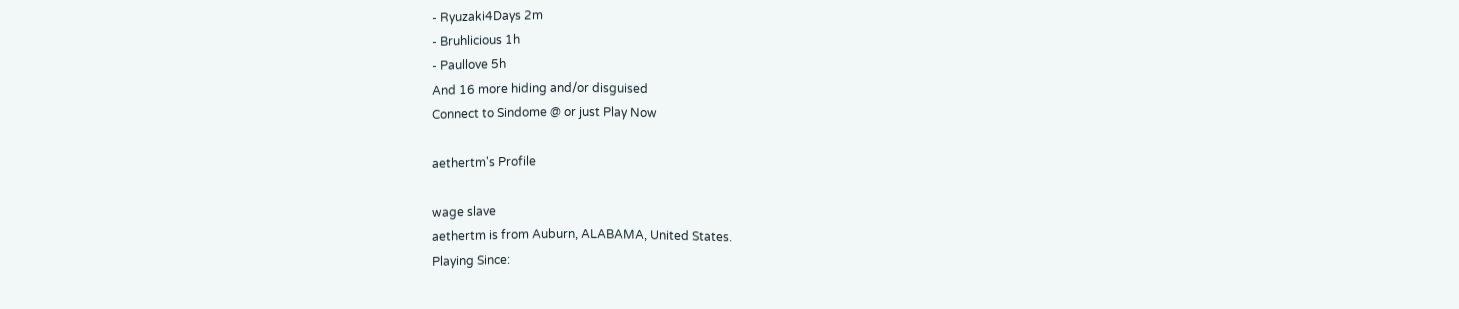- Ryuzaki4Days 2m
- Bruhlicious 1h
- Paullove 5h
And 16 more hiding and/or disguised
Connect to Sindome @ or just Play Now

aethertm's Profile

wage slave
aethertm is from Auburn, ALABAMA, United States.
Playing Since: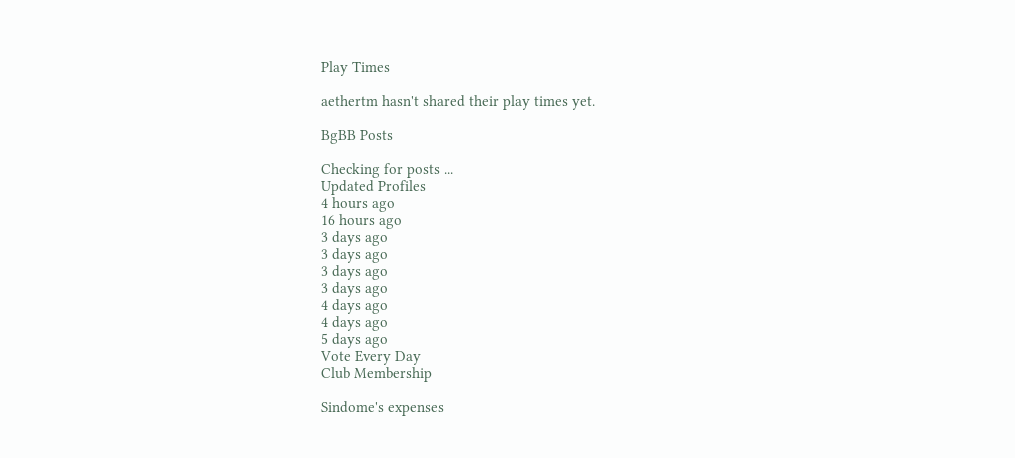Play Times

aethertm hasn't shared their play times yet.

BgBB Posts

Checking for posts ...
Updated Profiles
4 hours ago
16 hours ago
3 days ago
3 days ago
3 days ago
3 days ago
4 days ago
4 days ago
5 days ago
Vote Every Day
Club Membership

Sindome's expenses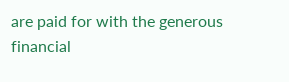are paid for with the generous financial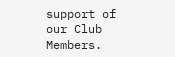support of our Club Members.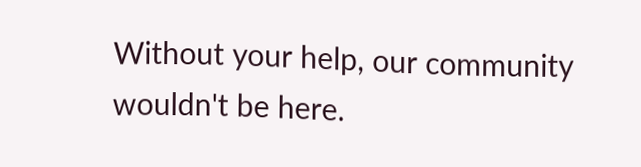Without your help, our community wouldn't be here.